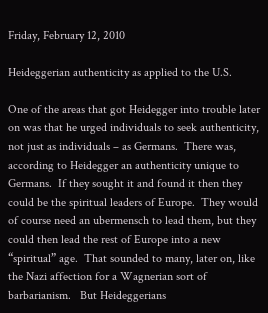Friday, February 12, 2010

Heideggerian authenticity as applied to the U.S.

One of the areas that got Heidegger into trouble later on was that he urged individuals to seek authenticity, not just as individuals – as Germans.  There was, according to Heidegger an authenticity unique to Germans.  If they sought it and found it then they could be the spiritual leaders of Europe.  They would of course need an ubermensch to lead them, but they could then lead the rest of Europe into a new “spiritual” age.  That sounded to many, later on, like the Nazi affection for a Wagnerian sort of barbarianism.   But Heideggerians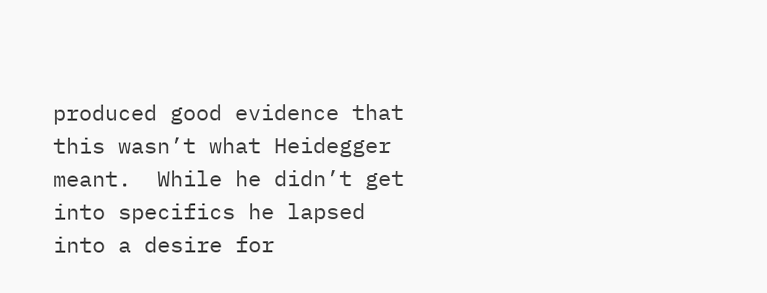produced good evidence that this wasn’t what Heidegger meant.  While he didn’t get into specifics he lapsed into a desire for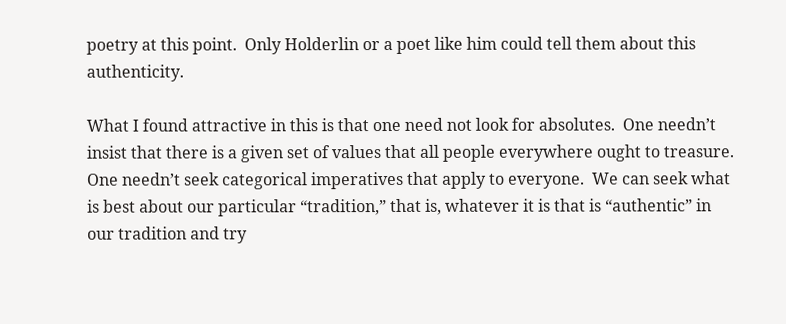poetry at this point.  Only Holderlin or a poet like him could tell them about this authenticity.

What I found attractive in this is that one need not look for absolutes.  One needn’t insist that there is a given set of values that all people everywhere ought to treasure.  One needn’t seek categorical imperatives that apply to everyone.  We can seek what is best about our particular “tradition,” that is, whatever it is that is “authentic” in our tradition and try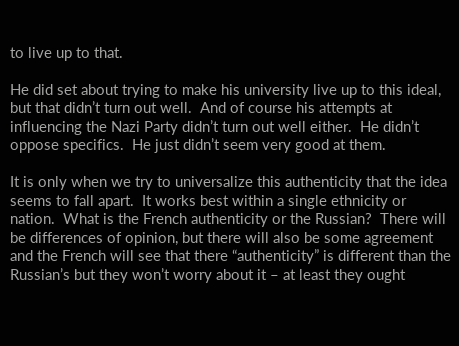to live up to that.

He did set about trying to make his university live up to this ideal, but that didn’t turn out well.  And of course his attempts at influencing the Nazi Party didn’t turn out well either.  He didn’t oppose specifics.  He just didn’t seem very good at them.

It is only when we try to universalize this authenticity that the idea seems to fall apart.  It works best within a single ethnicity or nation.  What is the French authenticity or the Russian?  There will be differences of opinion, but there will also be some agreement and the French will see that there “authenticity” is different than the Russian’s but they won’t worry about it – at least they ought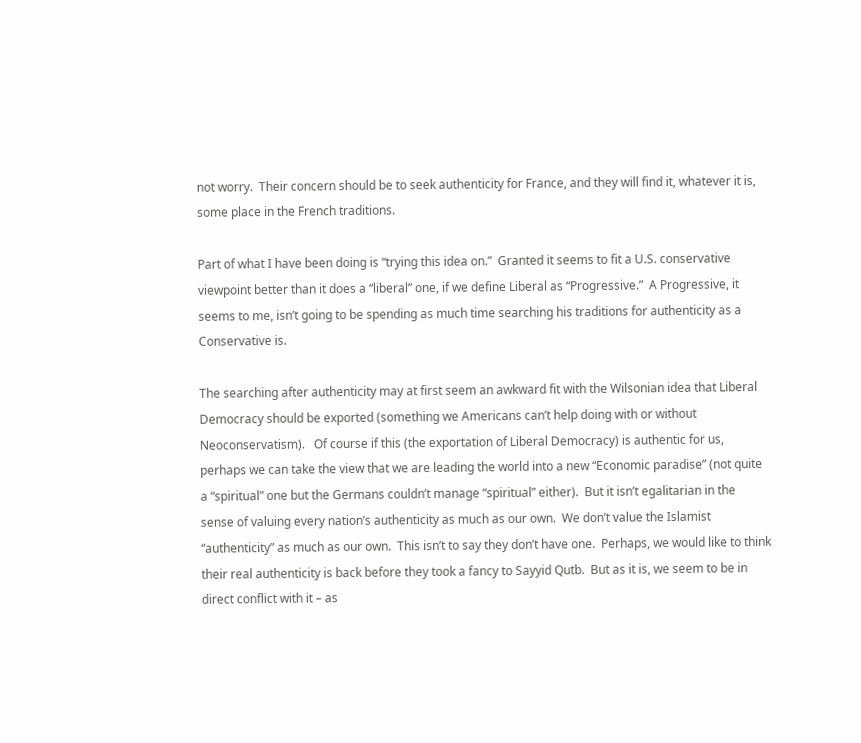not worry.  Their concern should be to seek authenticity for France, and they will find it, whatever it is, some place in the French traditions.

Part of what I have been doing is “trying this idea on.”  Granted it seems to fit a U.S. conservative viewpoint better than it does a “liberal” one, if we define Liberal as “Progressive.”  A Progressive, it seems to me, isn’t going to be spending as much time searching his traditions for authenticity as a Conservative is.

The searching after authenticity may at first seem an awkward fit with the Wilsonian idea that Liberal Democracy should be exported (something we Americans can’t help doing with or without Neoconservatism).   Of course if this (the exportation of Liberal Democracy) is authentic for us, perhaps we can take the view that we are leading the world into a new “Economic paradise” (not quite a “spiritual” one but the Germans couldn’t manage “spiritual” either).  But it isn’t egalitarian in the sense of valuing every nation’s authenticity as much as our own.  We don’t value the Islamist “authenticity” as much as our own.  This isn’t to say they don’t have one.  Perhaps, we would like to think their real authenticity is back before they took a fancy to Sayyid Qutb.  But as it is, we seem to be in direct conflict with it – as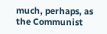much, perhaps, as the Communist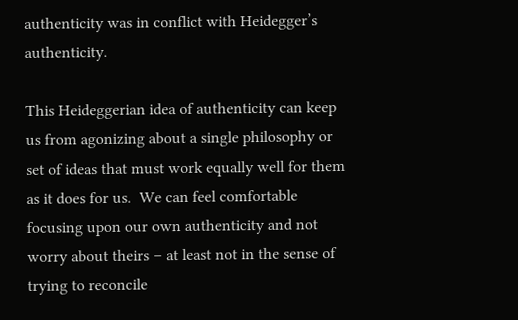authenticity was in conflict with Heidegger’s authenticity.

This Heideggerian idea of authenticity can keep us from agonizing about a single philosophy or set of ideas that must work equally well for them as it does for us.  We can feel comfortable focusing upon our own authenticity and not worry about theirs – at least not in the sense of trying to reconcile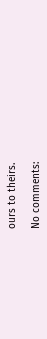ours to theirs.

No comments: